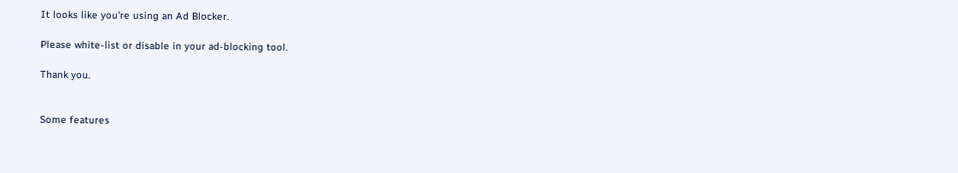It looks like you're using an Ad Blocker.

Please white-list or disable in your ad-blocking tool.

Thank you.


Some features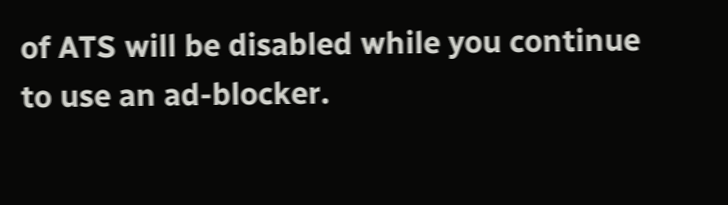of ATS will be disabled while you continue to use an ad-blocker.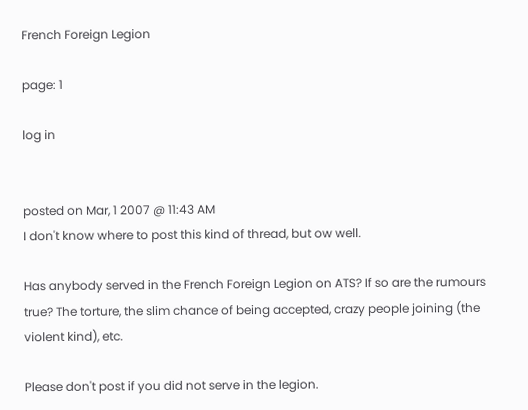French Foreign Legion

page: 1

log in


posted on Mar, 1 2007 @ 11:43 AM
I don't know where to post this kind of thread, but ow well.

Has anybody served in the French Foreign Legion on ATS? If so are the rumours true? The torture, the slim chance of being accepted, crazy people joining (the violent kind), etc.

Please don't post if you did not serve in the legion.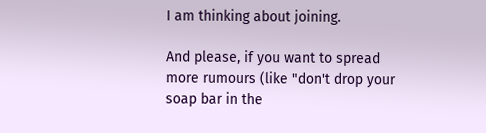I am thinking about joining.

And please, if you want to spread more rumours (like "don't drop your soap bar in the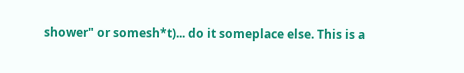shower" or somesh*t)... do it someplace else. This is a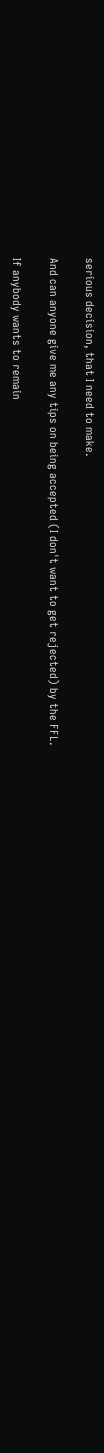serious decision, that I need to make.

And can anyone give me any tips on being accepted (I don't want to get rejected) by the FFL.

If anybody wants to remain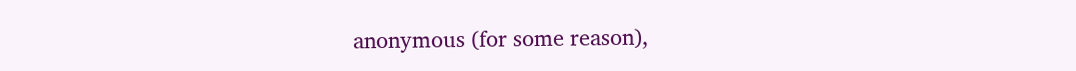anonymous (for some reason),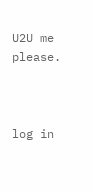U2U me please.



log in